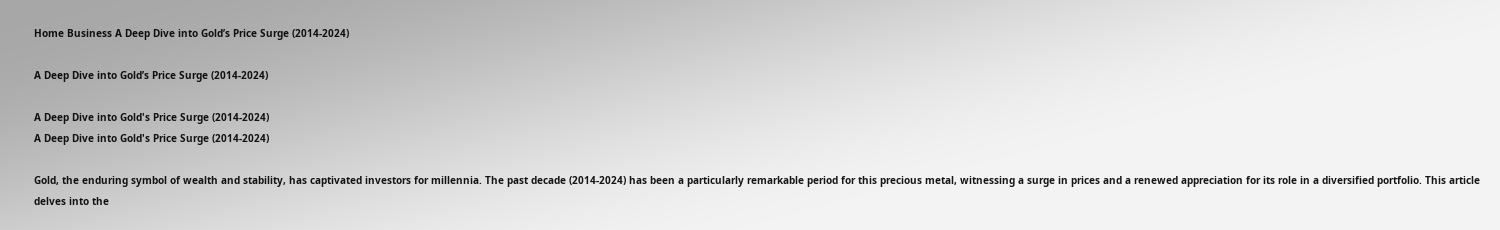Home Business A Deep Dive into Gold’s Price Surge (2014-2024)

A Deep Dive into Gold’s Price Surge (2014-2024)

A Deep Dive into Gold's Price Surge (2014-2024)
A Deep Dive into Gold's Price Surge (2014-2024)

Gold, the enduring symbol of wealth and stability, has captivated investors for millennia. The past decade (2014-2024) has been a particularly remarkable period for this precious metal, witnessing a surge in prices and a renewed appreciation for its role in a diversified portfolio. This article delves into the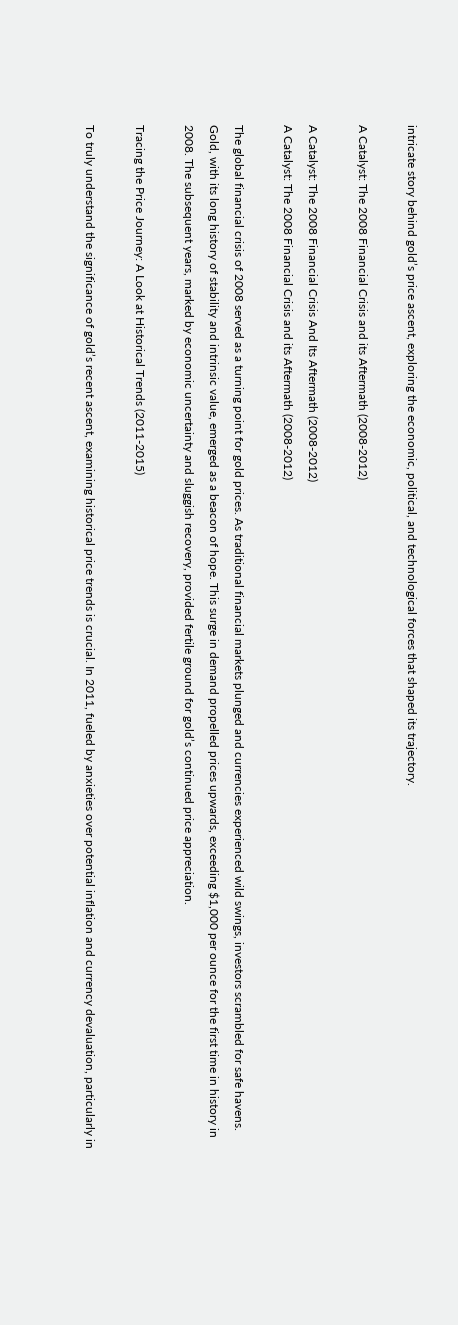intricate story behind gold’s price ascent, exploring the economic, political, and technological forces that shaped its trajectory.

A Catalyst: The 2008 Financial Crisis and its Aftermath (2008-2012)

A Catalyst: The 2008 Financial Crisis And Its Aftermath (2008-2012)
A Catalyst: The 2008 Financial Crisis and its Aftermath (2008-2012)

The global financial crisis of 2008 served as a turning point for gold prices. As traditional financial markets plunged and currencies experienced wild swings, investors scrambled for safe havens. Gold, with its long history of stability and intrinsic value, emerged as a beacon of hope. This surge in demand propelled prices upwards, exceeding $1,000 per ounce for the first time in history in 2008. The subsequent years, marked by economic uncertainty and sluggish recovery, provided fertile ground for gold’s continued price appreciation.

Tracing the Price Journey: A Look at Historical Trends (2011-2015)

To truly understand the significance of gold’s recent ascent, examining historical price trends is crucial. In 2011, fueled by anxieties over potential inflation and currency devaluation, particularly in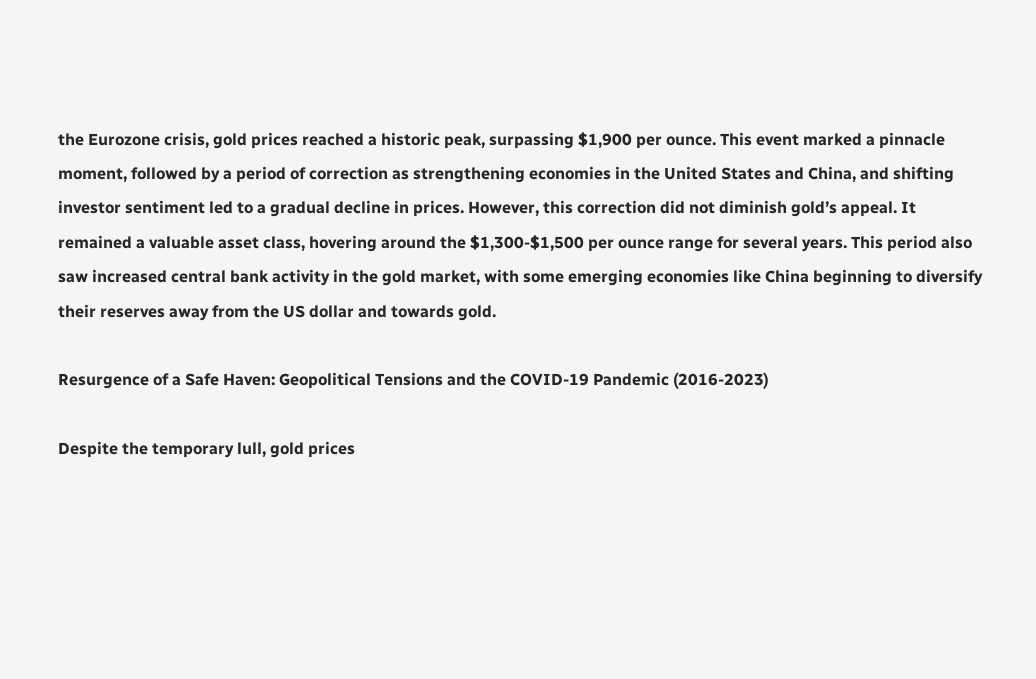the Eurozone crisis, gold prices reached a historic peak, surpassing $1,900 per ounce. This event marked a pinnacle moment, followed by a period of correction as strengthening economies in the United States and China, and shifting investor sentiment led to a gradual decline in prices. However, this correction did not diminish gold’s appeal. It remained a valuable asset class, hovering around the $1,300-$1,500 per ounce range for several years. This period also saw increased central bank activity in the gold market, with some emerging economies like China beginning to diversify their reserves away from the US dollar and towards gold.

Resurgence of a Safe Haven: Geopolitical Tensions and the COVID-19 Pandemic (2016-2023)

Despite the temporary lull, gold prices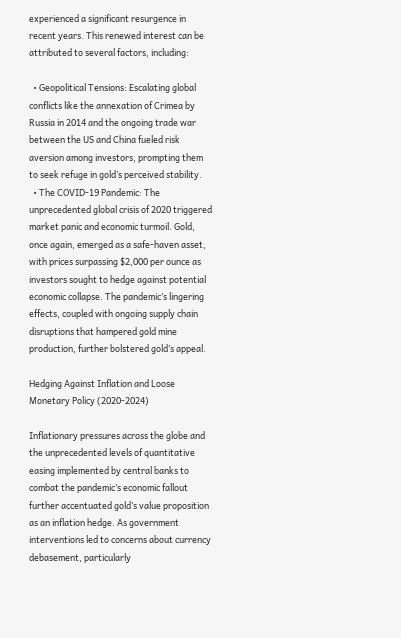experienced a significant resurgence in recent years. This renewed interest can be attributed to several factors, including:

  • Geopolitical Tensions: Escalating global conflicts like the annexation of Crimea by Russia in 2014 and the ongoing trade war between the US and China fueled risk aversion among investors, prompting them to seek refuge in gold’s perceived stability.
  • The COVID-19 Pandemic: The unprecedented global crisis of 2020 triggered market panic and economic turmoil. Gold, once again, emerged as a safe-haven asset, with prices surpassing $2,000 per ounce as investors sought to hedge against potential economic collapse. The pandemic’s lingering effects, coupled with ongoing supply chain disruptions that hampered gold mine production, further bolstered gold’s appeal.

Hedging Against Inflation and Loose Monetary Policy (2020-2024)

Inflationary pressures across the globe and the unprecedented levels of quantitative easing implemented by central banks to combat the pandemic’s economic fallout further accentuated gold’s value proposition as an inflation hedge. As government interventions led to concerns about currency debasement, particularly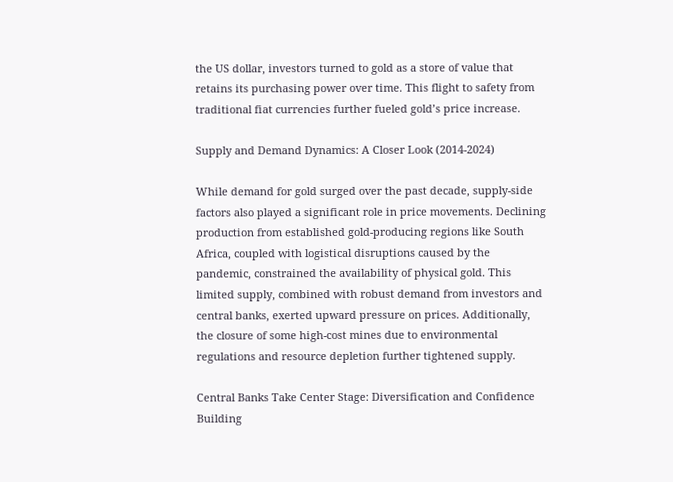the US dollar, investors turned to gold as a store of value that retains its purchasing power over time. This flight to safety from traditional fiat currencies further fueled gold’s price increase.

Supply and Demand Dynamics: A Closer Look (2014-2024)

While demand for gold surged over the past decade, supply-side factors also played a significant role in price movements. Declining production from established gold-producing regions like South Africa, coupled with logistical disruptions caused by the pandemic, constrained the availability of physical gold. This limited supply, combined with robust demand from investors and central banks, exerted upward pressure on prices. Additionally, the closure of some high-cost mines due to environmental regulations and resource depletion further tightened supply.

Central Banks Take Center Stage: Diversification and Confidence Building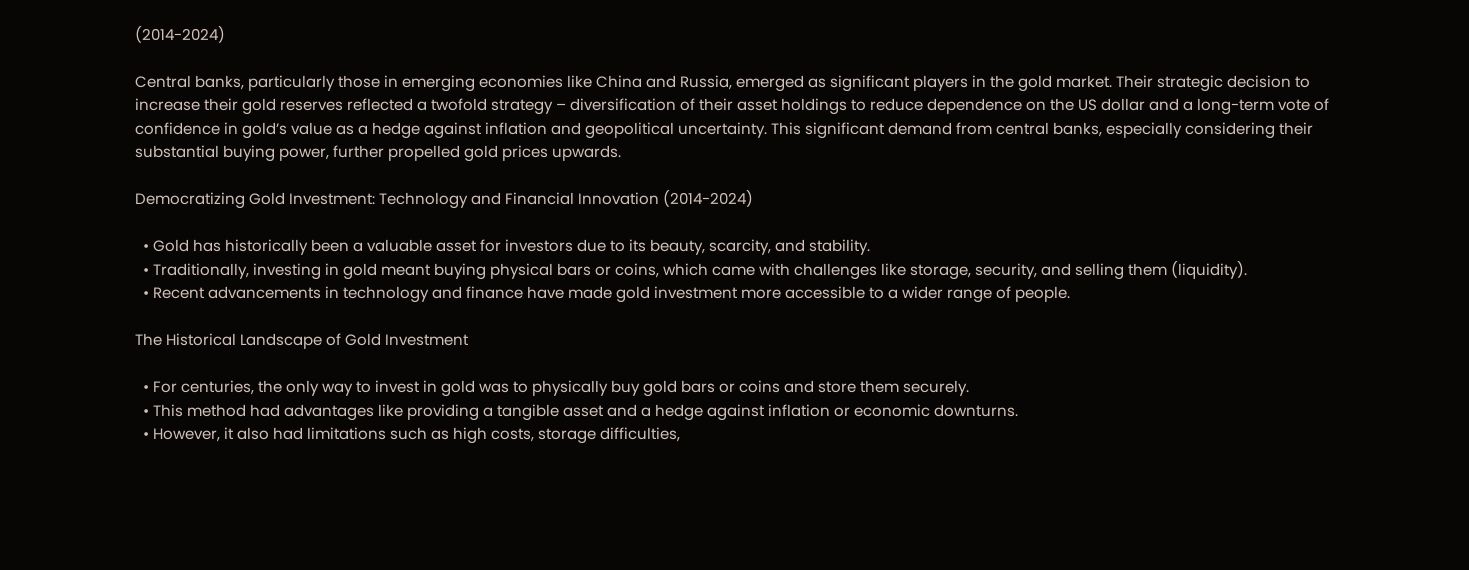(2014-2024)

Central banks, particularly those in emerging economies like China and Russia, emerged as significant players in the gold market. Their strategic decision to increase their gold reserves reflected a twofold strategy – diversification of their asset holdings to reduce dependence on the US dollar and a long-term vote of confidence in gold’s value as a hedge against inflation and geopolitical uncertainty. This significant demand from central banks, especially considering their substantial buying power, further propelled gold prices upwards.

Democratizing Gold Investment: Technology and Financial Innovation (2014-2024)

  • Gold has historically been a valuable asset for investors due to its beauty, scarcity, and stability.
  • Traditionally, investing in gold meant buying physical bars or coins, which came with challenges like storage, security, and selling them (liquidity).
  • Recent advancements in technology and finance have made gold investment more accessible to a wider range of people.

The Historical Landscape of Gold Investment

  • For centuries, the only way to invest in gold was to physically buy gold bars or coins and store them securely.
  • This method had advantages like providing a tangible asset and a hedge against inflation or economic downturns.
  • However, it also had limitations such as high costs, storage difficulties,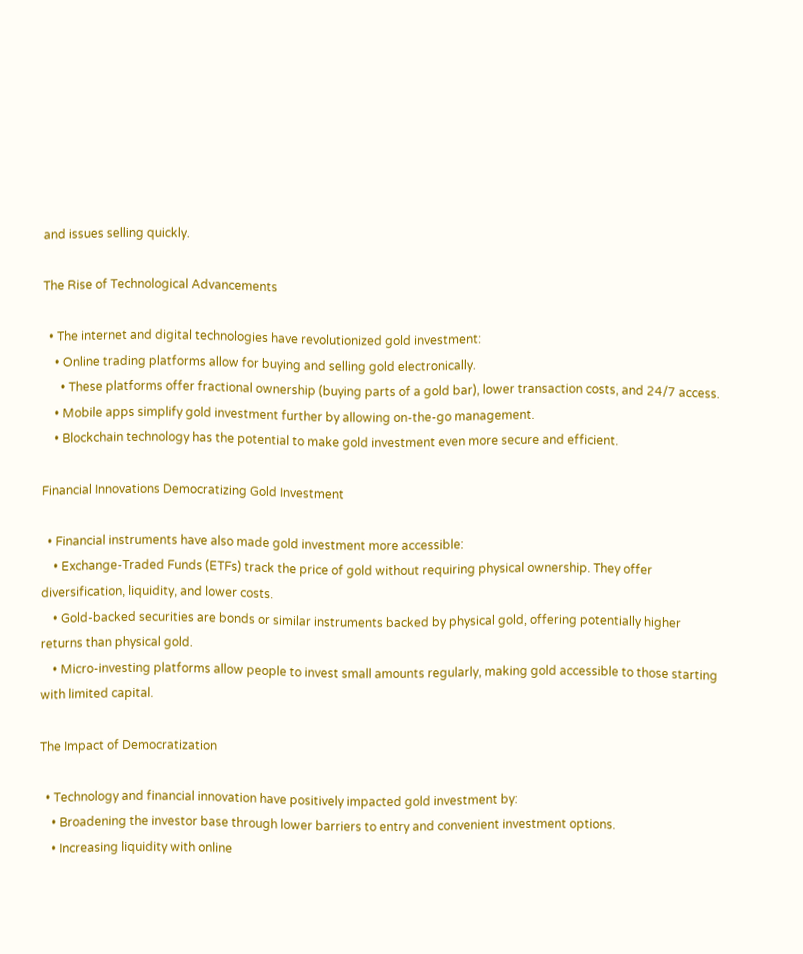and issues selling quickly.

The Rise of Technological Advancements

  • The internet and digital technologies have revolutionized gold investment:
    • Online trading platforms allow for buying and selling gold electronically.
      • These platforms offer fractional ownership (buying parts of a gold bar), lower transaction costs, and 24/7 access.
    • Mobile apps simplify gold investment further by allowing on-the-go management.
    • Blockchain technology has the potential to make gold investment even more secure and efficient.

Financial Innovations Democratizing Gold Investment

  • Financial instruments have also made gold investment more accessible:
    • Exchange-Traded Funds (ETFs) track the price of gold without requiring physical ownership. They offer diversification, liquidity, and lower costs.
    • Gold-backed securities are bonds or similar instruments backed by physical gold, offering potentially higher returns than physical gold.
    • Micro-investing platforms allow people to invest small amounts regularly, making gold accessible to those starting with limited capital.

The Impact of Democratization

  • Technology and financial innovation have positively impacted gold investment by:
    • Broadening the investor base through lower barriers to entry and convenient investment options.
    • Increasing liquidity with online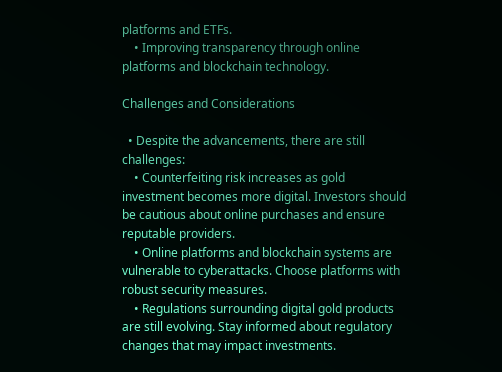platforms and ETFs.
    • Improving transparency through online platforms and blockchain technology.

Challenges and Considerations

  • Despite the advancements, there are still challenges:
    • Counterfeiting risk increases as gold investment becomes more digital. Investors should be cautious about online purchases and ensure reputable providers.
    • Online platforms and blockchain systems are vulnerable to cyberattacks. Choose platforms with robust security measures.
    • Regulations surrounding digital gold products are still evolving. Stay informed about regulatory changes that may impact investments.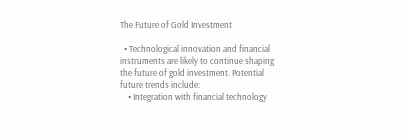The Future of Gold Investment

  • Technological innovation and financial instruments are likely to continue shaping the future of gold investment. Potential future trends include:
    • Integration with financial technology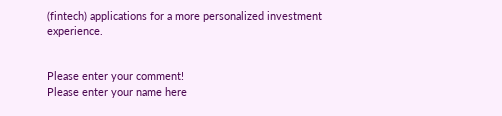(fintech) applications for a more personalized investment experience.


Please enter your comment!
Please enter your name here